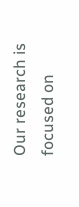Our research is focused on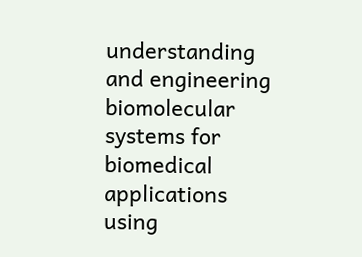understanding and engineering biomolecular systems for biomedical applications using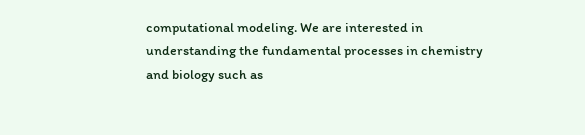computational modeling. We are interested in understanding the fundamental processes in chemistry and biology such as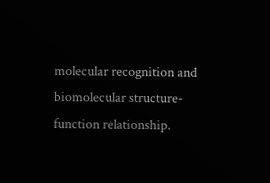molecular recognition and biomolecular structure-function relationship.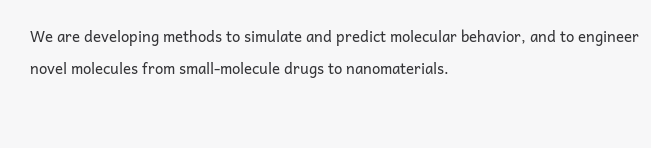We are developing methods to simulate and predict molecular behavior, and to engineer novel molecules from small-molecule drugs to nanomaterials.